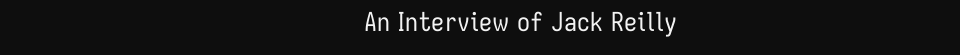An Interview of Jack Reilly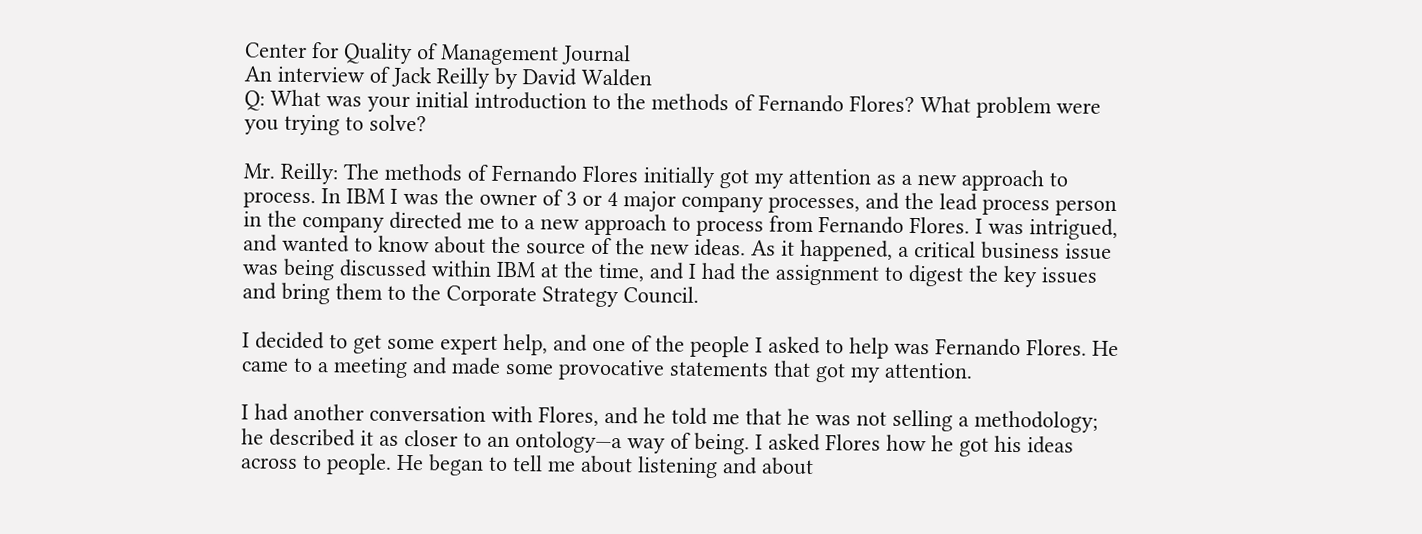Center for Quality of Management Journal
An interview of Jack Reilly by David Walden
Q: What was your initial introduction to the methods of Fernando Flores? What problem were you trying to solve?

Mr. Reilly: The methods of Fernando Flores initially got my attention as a new approach to process. In IBM I was the owner of 3 or 4 major company processes, and the lead process person in the company directed me to a new approach to process from Fernando Flores. I was intrigued, and wanted to know about the source of the new ideas. As it happened, a critical business issue was being discussed within IBM at the time, and I had the assignment to digest the key issues and bring them to the Corporate Strategy Council.

I decided to get some expert help, and one of the people I asked to help was Fernando Flores. He came to a meeting and made some provocative statements that got my attention.

I had another conversation with Flores, and he told me that he was not selling a methodology; he described it as closer to an ontology—a way of being. I asked Flores how he got his ideas across to people. He began to tell me about listening and about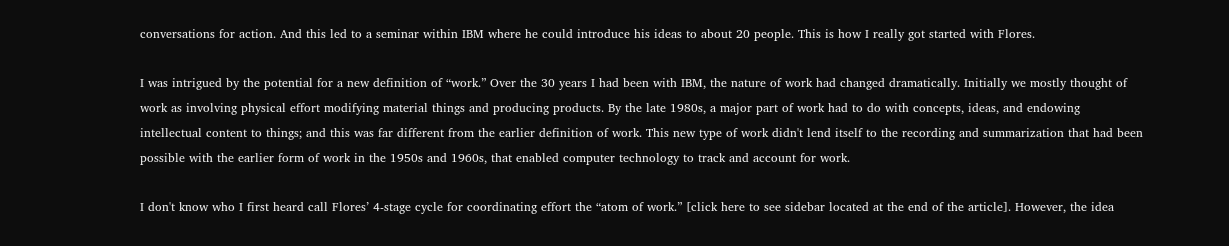conversations for action. And this led to a seminar within IBM where he could introduce his ideas to about 20 people. This is how I really got started with Flores.

I was intrigued by the potential for a new definition of “work.” Over the 30 years I had been with IBM, the nature of work had changed dramatically. Initially we mostly thought of work as involving physical effort modifying material things and producing products. By the late 1980s, a major part of work had to do with concepts, ideas, and endowing intellectual content to things; and this was far different from the earlier definition of work. This new type of work didn't lend itself to the recording and summarization that had been possible with the earlier form of work in the 1950s and 1960s, that enabled computer technology to track and account for work.

I don't know who I first heard call Flores’ 4-stage cycle for coordinating effort the “atom of work.” [click here to see sidebar located at the end of the article]. However, the idea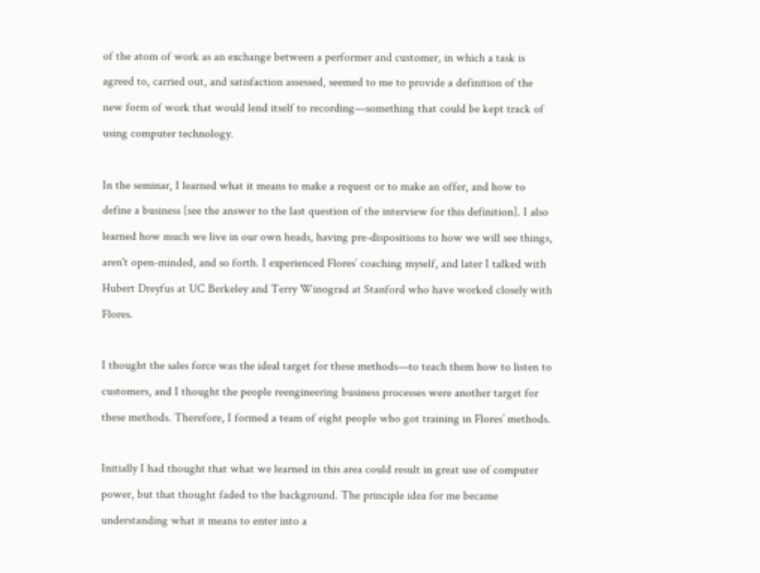of the atom of work as an exchange between a performer and customer, in which a task is agreed to, carried out, and satisfaction assessed, seemed to me to provide a definition of the new form of work that would lend itself to recording—something that could be kept track of using computer technology.

In the seminar, I learned what it means to make a request or to make an offer, and how to define a business [see the answer to the last question of the interview for this definition]. I also learned how much we live in our own heads, having pre-dispositions to how we will see things, aren't open-minded, and so forth. I experienced Flores’ coaching myself, and later I talked with Hubert Dreyfus at UC Berkeley and Terry Winograd at Stanford who have worked closely with Flores.

I thought the sales force was the ideal target for these methods—to teach them how to listen to customers, and I thought the people reengineering business processes were another target for these methods. Therefore, I formed a team of eight people who got training in Flores’ methods.

Initially I had thought that what we learned in this area could result in great use of computer power, but that thought faded to the background. The principle idea for me became understanding what it means to enter into a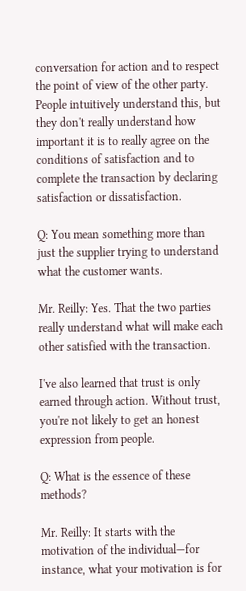conversation for action and to respect the point of view of the other party. People intuitively understand this, but they don't really understand how important it is to really agree on the conditions of satisfaction and to complete the transaction by declaring satisfaction or dissatisfaction.

Q: You mean something more than just the supplier trying to understand what the customer wants.

Mr. Reilly: Yes. That the two parties really understand what will make each other satisfied with the transaction.

I've also learned that trust is only earned through action. Without trust, you're not likely to get an honest expression from people.

Q: What is the essence of these methods?

Mr. Reilly: It starts with the motivation of the individual—for instance, what your motivation is for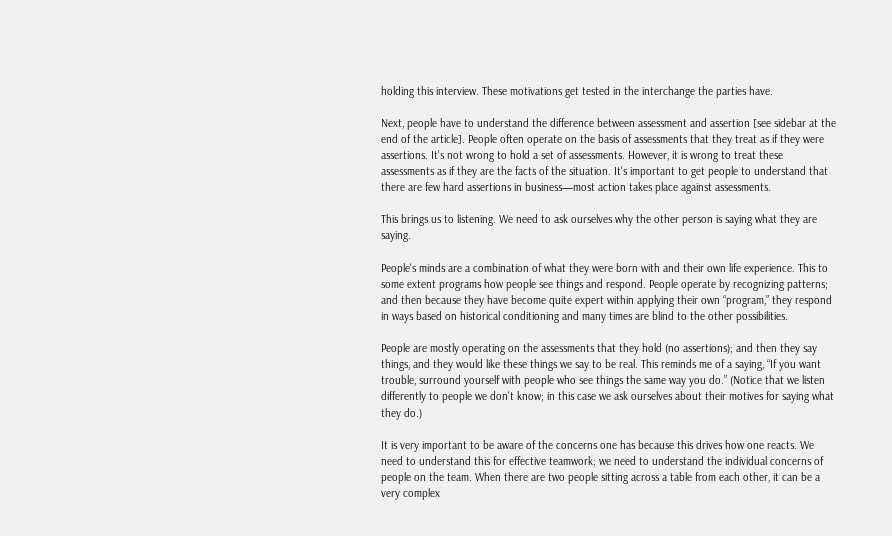holding this interview. These motivations get tested in the interchange the parties have.

Next, people have to understand the difference between assessment and assertion [see sidebar at the end of the article]. People often operate on the basis of assessments that they treat as if they were assertions. It's not wrong to hold a set of assessments. However, it is wrong to treat these assessments as if they are the facts of the situation. It's important to get people to understand that there are few hard assertions in business—most action takes place against assessments.

This brings us to listening. We need to ask ourselves why the other person is saying what they are saying.

People's minds are a combination of what they were born with and their own life experience. This to some extent programs how people see things and respond. People operate by recognizing patterns; and then because they have become quite expert within applying their own “program,” they respond in ways based on historical conditioning and many times are blind to the other possibilities.

People are mostly operating on the assessments that they hold (no assertions); and then they say things, and they would like these things we say to be real. This reminds me of a saying, “If you want trouble, surround yourself with people who see things the same way you do.” (Notice that we listen differently to people we don't know; in this case we ask ourselves about their motives for saying what they do.)

It is very important to be aware of the concerns one has because this drives how one reacts. We need to understand this for effective teamwork; we need to understand the individual concerns of people on the team. When there are two people sitting across a table from each other, it can be a very complex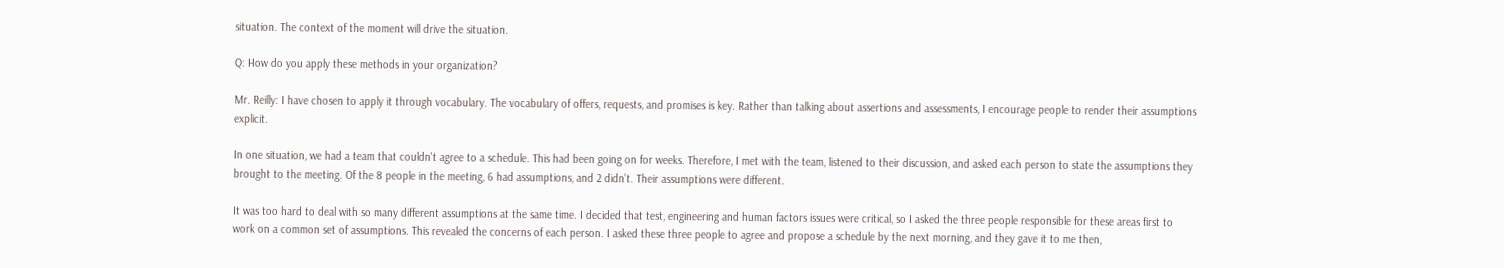situation. The context of the moment will drive the situation.

Q: How do you apply these methods in your organization?

Mr. Reilly: I have chosen to apply it through vocabulary. The vocabulary of offers, requests, and promises is key. Rather than talking about assertions and assessments, I encourage people to render their assumptions explicit.

In one situation, we had a team that couldn't agree to a schedule. This had been going on for weeks. Therefore, I met with the team, listened to their discussion, and asked each person to state the assumptions they brought to the meeting. Of the 8 people in the meeting, 6 had assumptions, and 2 didn’t. Their assumptions were different.

It was too hard to deal with so many different assumptions at the same time. I decided that test, engineering and human factors issues were critical, so I asked the three people responsible for these areas first to work on a common set of assumptions. This revealed the concerns of each person. I asked these three people to agree and propose a schedule by the next morning, and they gave it to me then,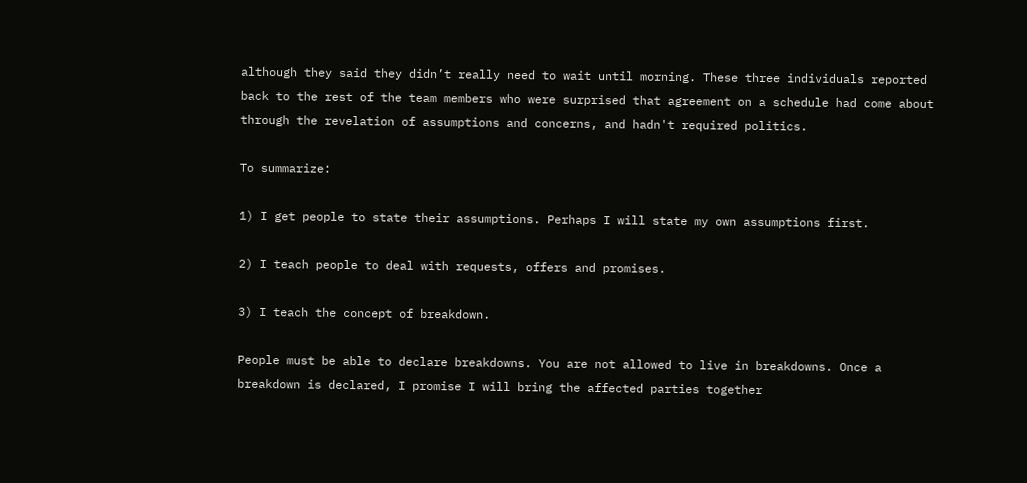although they said they didn’t really need to wait until morning. These three individuals reported back to the rest of the team members who were surprised that agreement on a schedule had come about through the revelation of assumptions and concerns, and hadn't required politics.

To summarize:

1) I get people to state their assumptions. Perhaps I will state my own assumptions first.

2) I teach people to deal with requests, offers and promises.

3) I teach the concept of breakdown.

People must be able to declare breakdowns. You are not allowed to live in breakdowns. Once a breakdown is declared, I promise I will bring the affected parties together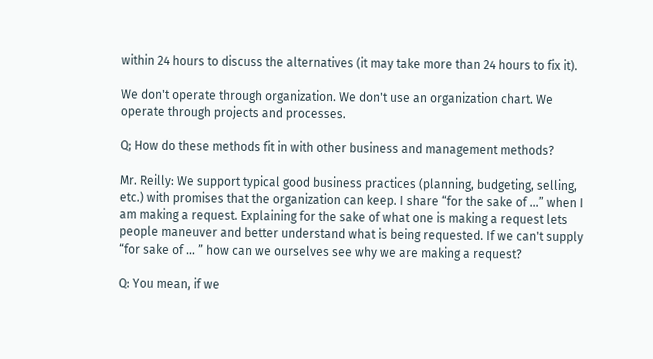within 24 hours to discuss the alternatives (it may take more than 24 hours to fix it).

We don't operate through organization. We don't use an organization chart. We operate through projects and processes.

Q; How do these methods fit in with other business and management methods?

Mr. Reilly: We support typical good business practices (planning, budgeting, selling, etc.) with promises that the organization can keep. I share “for the sake of …” when I am making a request. Explaining for the sake of what one is making a request lets people maneuver and better understand what is being requested. If we can't supply “for sake of … ” how can we ourselves see why we are making a request?

Q: You mean, if we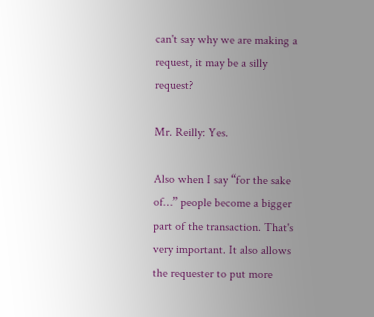can't say why we are making a request, it may be a silly request?

Mr. Reilly: Yes.

Also when I say “for the sake of…” people become a bigger part of the transaction. That's very important. It also allows the requester to put more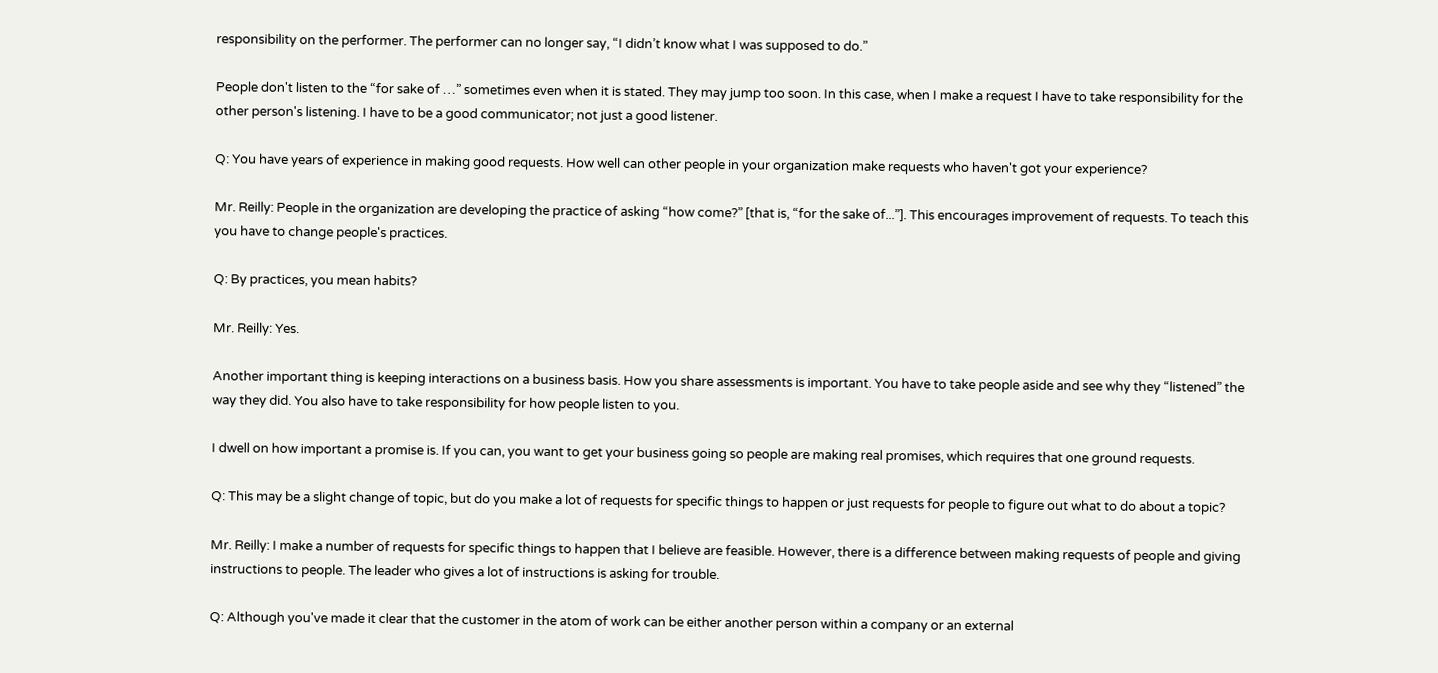responsibility on the performer. The performer can no longer say, “I didn’t know what I was supposed to do.”

People don't listen to the “for sake of …” sometimes even when it is stated. They may jump too soon. In this case, when I make a request I have to take responsibility for the other person's listening. I have to be a good communicator; not just a good listener.

Q: You have years of experience in making good requests. How well can other people in your organization make requests who haven't got your experience?

Mr. Reilly: People in the organization are developing the practice of asking “how come?” [that is, “for the sake of...”]. This encourages improvement of requests. To teach this you have to change people's practices.

Q: By practices, you mean habits?

Mr. Reilly: Yes.

Another important thing is keeping interactions on a business basis. How you share assessments is important. You have to take people aside and see why they “listened” the way they did. You also have to take responsibility for how people listen to you.

I dwell on how important a promise is. If you can, you want to get your business going so people are making real promises, which requires that one ground requests.

Q: This may be a slight change of topic, but do you make a lot of requests for specific things to happen or just requests for people to figure out what to do about a topic?

Mr. Reilly: I make a number of requests for specific things to happen that I believe are feasible. However, there is a difference between making requests of people and giving instructions to people. The leader who gives a lot of instructions is asking for trouble.

Q: Although you've made it clear that the customer in the atom of work can be either another person within a company or an external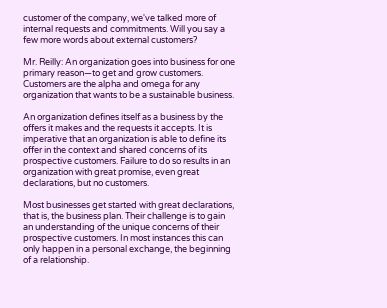customer of the company, we've talked more of internal requests and commitments. Will you say a few more words about external customers?

Mr. Reilly: An organization goes into business for one primary reason—to get and grow customers. Customers are the alpha and omega for any organization that wants to be a sustainable business.

An organization defines itself as a business by the offers it makes and the requests it accepts. It is imperative that an organization is able to define its offer in the context and shared concerns of its prospective customers. Failure to do so results in an organization with great promise, even great declarations, but no customers.

Most businesses get started with great declarations, that is, the business plan. Their challenge is to gain an understanding of the unique concerns of their prospective customers. In most instances this can only happen in a personal exchange, the beginning of a relationship.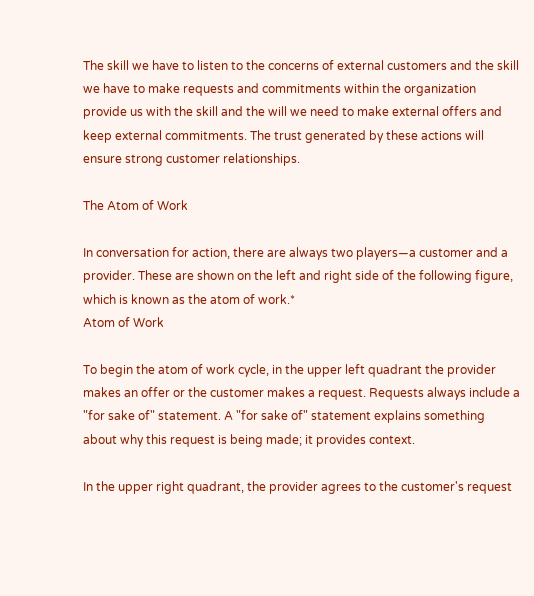The skill we have to listen to the concerns of external customers and the skill we have to make requests and commitments within the organization provide us with the skill and the will we need to make external offers and keep external commitments. The trust generated by these actions will ensure strong customer relationships.

The Atom of Work

In conversation for action, there are always two players—a customer and a provider. These are shown on the left and right side of the following figure, which is known as the atom of work.*
Atom of Work

To begin the atom of work cycle, in the upper left quadrant the provider makes an offer or the customer makes a request. Requests always include a "for sake of" statement. A "for sake of" statement explains something about why this request is being made; it provides context.

In the upper right quadrant, the provider agrees to the customer's request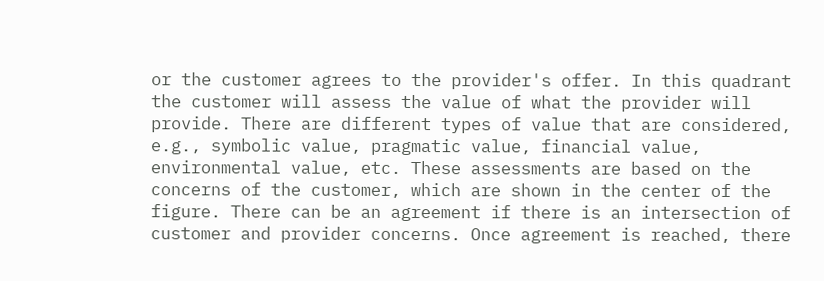or the customer agrees to the provider's offer. In this quadrant the customer will assess the value of what the provider will provide. There are different types of value that are considered, e.g., symbolic value, pragmatic value, financial value, environmental value, etc. These assessments are based on the concerns of the customer, which are shown in the center of the figure. There can be an agreement if there is an intersection of customer and provider concerns. Once agreement is reached, there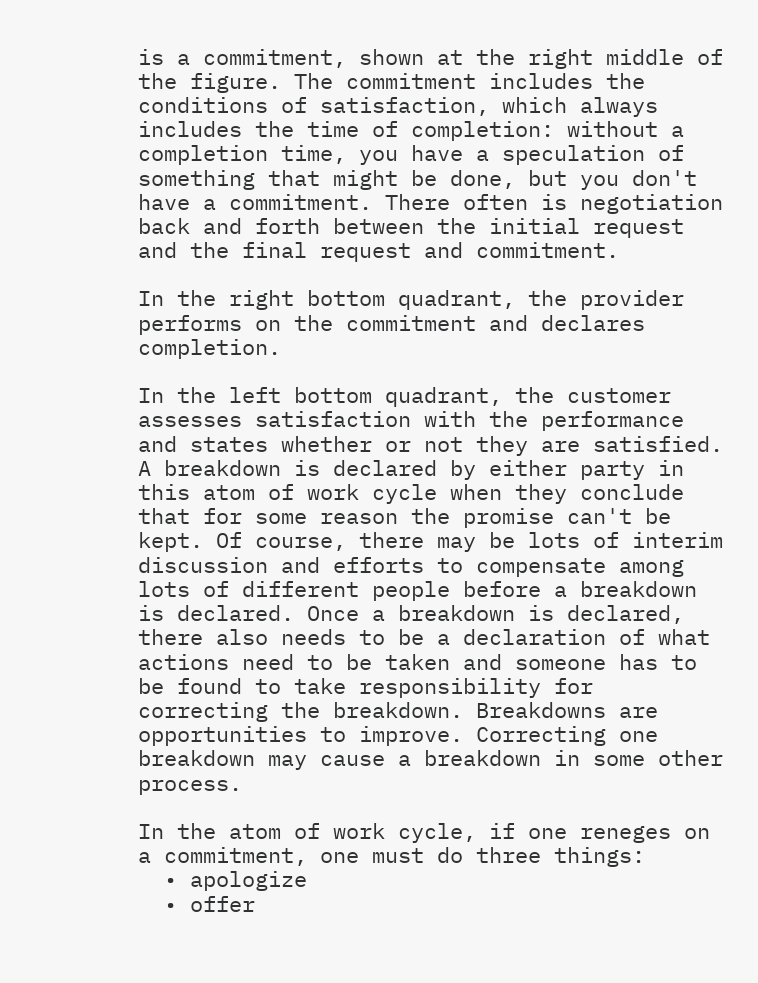is a commitment, shown at the right middle of the figure. The commitment includes the conditions of satisfaction, which always includes the time of completion: without a completion time, you have a speculation of something that might be done, but you don't have a commitment. There often is negotiation back and forth between the initial request and the final request and commitment.

In the right bottom quadrant, the provider performs on the commitment and declares completion.

In the left bottom quadrant, the customer assesses satisfaction with the performance and states whether or not they are satisfied. A breakdown is declared by either party in this atom of work cycle when they conclude that for some reason the promise can't be kept. Of course, there may be lots of interim discussion and efforts to compensate among lots of different people before a breakdown is declared. Once a breakdown is declared, there also needs to be a declaration of what actions need to be taken and someone has to be found to take responsibility for correcting the breakdown. Breakdowns are opportunities to improve. Correcting one breakdown may cause a breakdown in some other process.

In the atom of work cycle, if one reneges on a commitment, one must do three things:
  • apologize
  • offer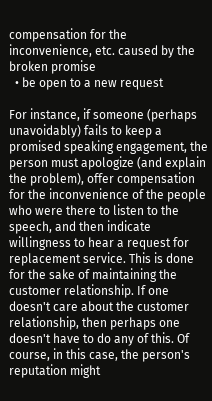compensation for the inconvenience, etc. caused by the broken promise
  • be open to a new request

For instance, if someone (perhaps unavoidably) fails to keep a promised speaking engagement, the person must apologize (and explain the problem), offer compensation for the inconvenience of the people who were there to listen to the speech, and then indicate willingness to hear a request for replacement service. This is done for the sake of maintaining the customer relationship. If one doesn't care about the customer relationship, then perhaps one doesn't have to do any of this. Of course, in this case, the person's reputation might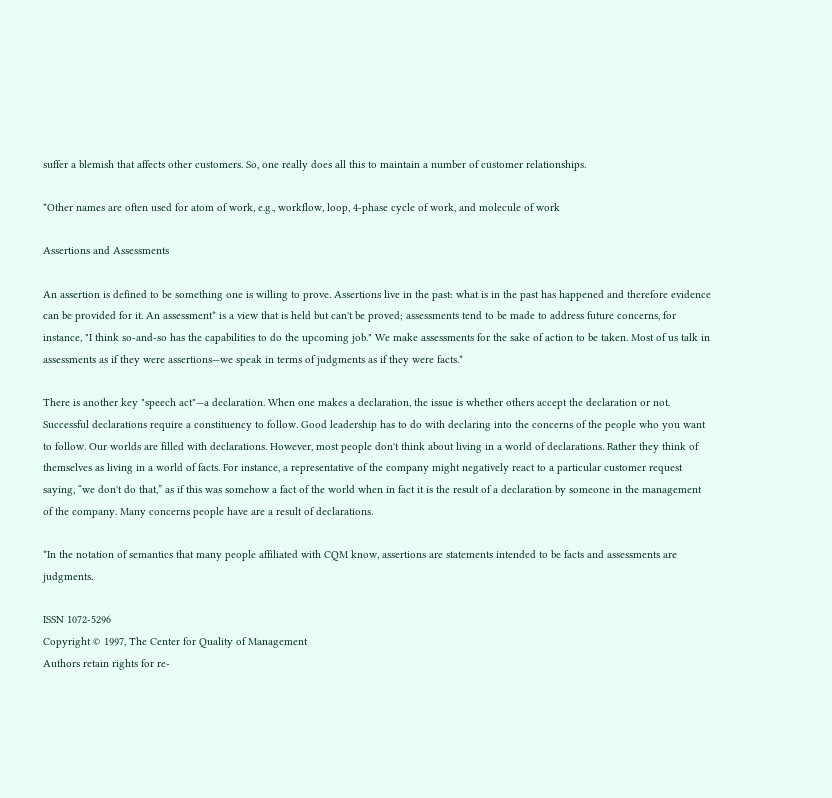suffer a blemish that affects other customers. So, one really does all this to maintain a number of customer relationships.

*Other names are often used for atom of work, e.g., workflow, loop, 4-phase cycle of work, and molecule of work

Assertions and Assessments

An assertion is defined to be something one is willing to prove. Assertions live in the past: what is in the past has happened and therefore evidence can be provided for it. An assessment* is a view that is held but can't be proved; assessments tend to be made to address future concerns, for instance, "I think so-and-so has the capabilities to do the upcoming job." We make assessments for the sake of action to be taken. Most of us talk in assessments as if they were assertions—we speak in terms of judgments as if they were facts.*

There is another key "speech act"—a declaration. When one makes a declaration, the issue is whether others accept the declaration or not. Successful declarations require a constituency to follow. Good leadership has to do with declaring into the concerns of the people who you want to follow. Our worlds are filled with declarations. However, most people don't think about living in a world of declarations. Rather they think of themselves as living in a world of facts. For instance, a representative of the company might negatively react to a particular customer request saying, “we don't do that,” as if this was somehow a fact of the world when in fact it is the result of a declaration by someone in the management of the company. Many concerns people have are a result of declarations.

*In the notation of semantics that many people affiliated with CQM know, assertions are statements intended to be facts and assessments are judgments.

ISSN 1072-5296
Copyright © 1997, The Center for Quality of Management
Authors retain rights for re-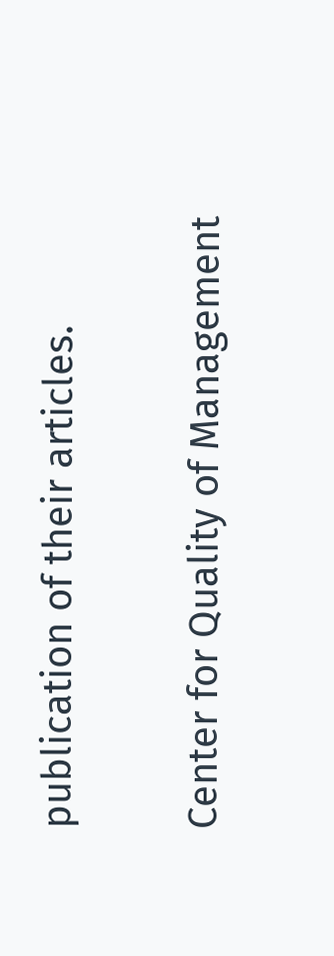publication of their articles.

Center for Quality of Management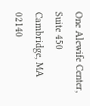One Alewife Center, Suite 450
Cambridge, MA 02140